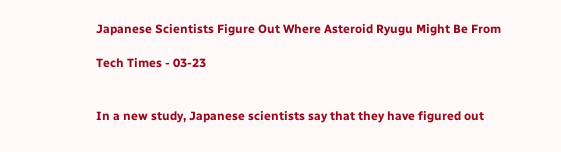Japanese Scientists Figure Out Where Asteroid Ryugu Might Be From

Tech Times - 03-23


In a new study, Japanese scientists say that they have figured out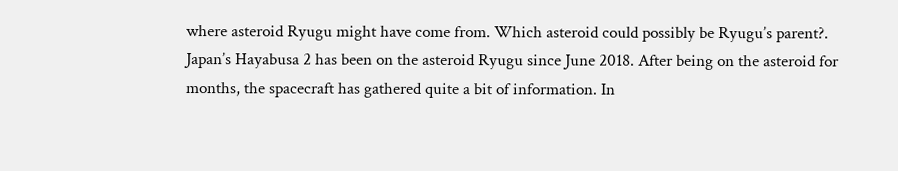where asteroid Ryugu might have come from. Which asteroid could possibly be Ryugu’s parent?. Japan’s Hayabusa 2 has been on the asteroid Ryugu since June 2018. After being on the asteroid for months, the spacecraft has gathered quite a bit of information. In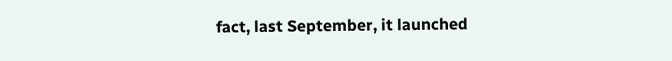fact, last September, it launched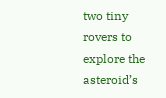two tiny rovers to explore the asteroid’s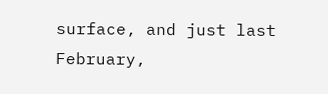surface, and just last February,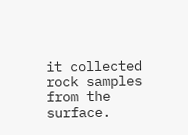it collected rock samples from the surface.